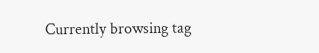Currently browsing tag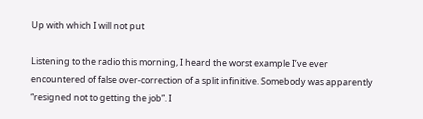Up with which I will not put

Listening to the radio this morning, I heard the worst example I’ve ever encountered of false over-correction of a split infinitive. Somebody was apparently “resigned not to getting the job”. I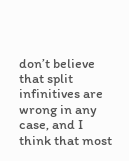don’t believe that split infinitives are wrong in any case, and I think that most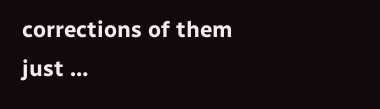corrections of them just …